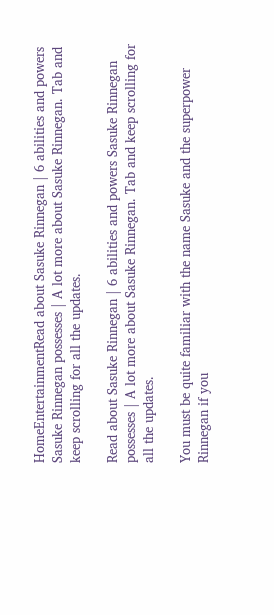HomeEntertainmentRead about Sasuke Rinnegan | 6 abilities and powers Sasuke Rinnegan possesses | A lot more about Sasuke Rinnegan. Tab and keep scrolling for all the updates.

Read about Sasuke Rinnegan | 6 abilities and powers Sasuke Rinnegan possesses | A lot more about Sasuke Rinnegan. Tab and keep scrolling for all the updates.

You must be quite familiar with the name Sasuke and the superpower Rinnegan if you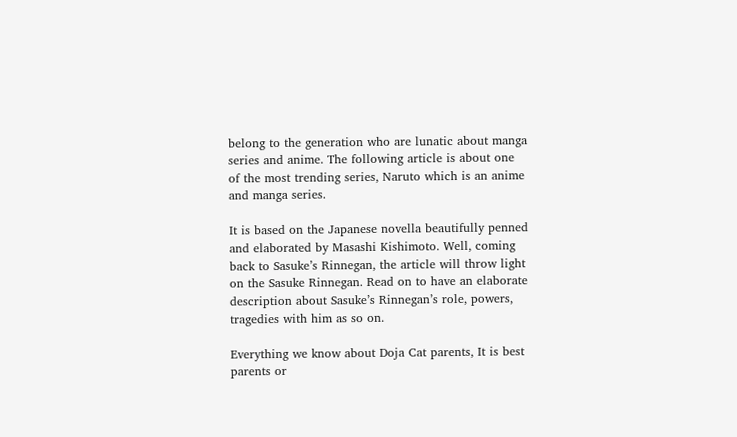belong to the generation who are lunatic about manga series and anime. The following article is about one of the most trending series, Naruto which is an anime and manga series.

It is based on the Japanese novella beautifully penned and elaborated by Masashi Kishimoto. Well, coming back to Sasuke’s Rinnegan, the article will throw light on the Sasuke Rinnegan. Read on to have an elaborate description about Sasuke’s Rinnegan’s role, powers, tragedies with him as so on.

Everything we know about Doja Cat parents, It is best parents or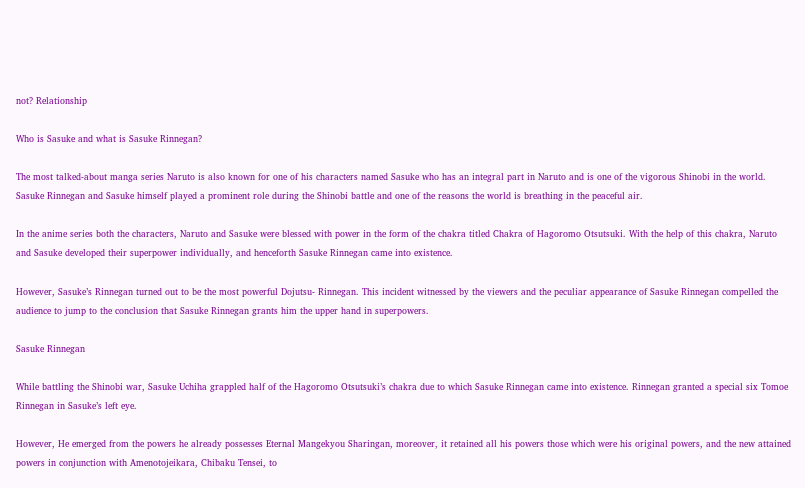not? Relationship

Who is Sasuke and what is Sasuke Rinnegan?

The most talked-about manga series Naruto is also known for one of his characters named Sasuke who has an integral part in Naruto and is one of the vigorous Shinobi in the world. Sasuke Rinnegan and Sasuke himself played a prominent role during the Shinobi battle and one of the reasons the world is breathing in the peaceful air.

In the anime series both the characters, Naruto and Sasuke were blessed with power in the form of the chakra titled Chakra of Hagoromo Otsutsuki. With the help of this chakra, Naruto and Sasuke developed their superpower individually, and henceforth Sasuke Rinnegan came into existence.

However, Sasuke’s Rinnegan turned out to be the most powerful Dojutsu- Rinnegan. This incident witnessed by the viewers and the peculiar appearance of Sasuke Rinnegan compelled the audience to jump to the conclusion that Sasuke Rinnegan grants him the upper hand in superpowers.

Sasuke Rinnegan

While battling the Shinobi war, Sasuke Uchiha grappled half of the Hagoromo Otsutsuki’s chakra due to which Sasuke Rinnegan came into existence. Rinnegan granted a special six Tomoe Rinnegan in Sasuke’s left eye.

However, He emerged from the powers he already possesses Eternal Mangekyou Sharingan, moreover, it retained all his powers those which were his original powers, and the new attained powers in conjunction with Amenotojeikara, Chibaku Tensei, to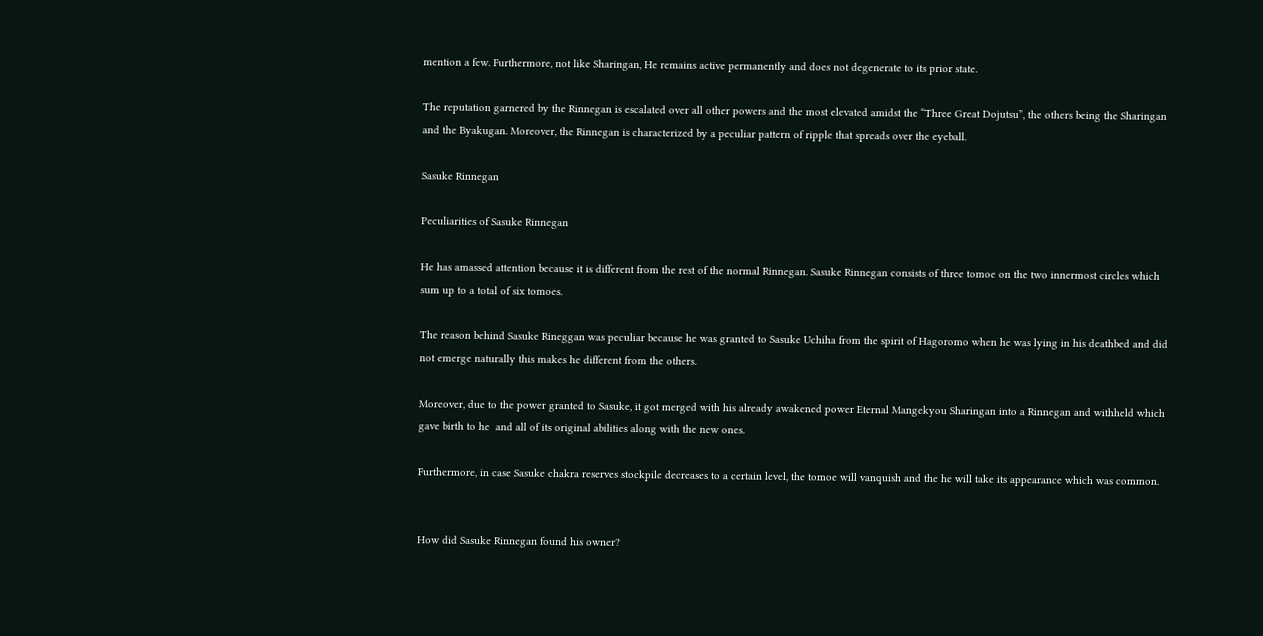mention a few. Furthermore, not like Sharingan, He remains active permanently and does not degenerate to its prior state.

The reputation garnered by the Rinnegan is escalated over all other powers and the most elevated amidst the “Three Great Dojutsu”, the others being the Sharingan and the Byakugan. Moreover, the Rinnegan is characterized by a peculiar pattern of ripple that spreads over the eyeball.

Sasuke Rinnegan

Peculiarities of Sasuke Rinnegan

He has amassed attention because it is different from the rest of the normal Rinnegan. Sasuke Rinnegan consists of three tomoe on the two innermost circles which sum up to a total of six tomoes.

The reason behind Sasuke Rineggan was peculiar because he was granted to Sasuke Uchiha from the spirit of Hagoromo when he was lying in his deathbed and did not emerge naturally this makes he different from the others.

Moreover, due to the power granted to Sasuke, it got merged with his already awakened power Eternal Mangekyou Sharingan into a Rinnegan and withheld which gave birth to he  and all of its original abilities along with the new ones.

Furthermore, in case Sasuke chakra reserves stockpile decreases to a certain level, the tomoe will vanquish and the he will take its appearance which was common.


How did Sasuke Rinnegan found his owner?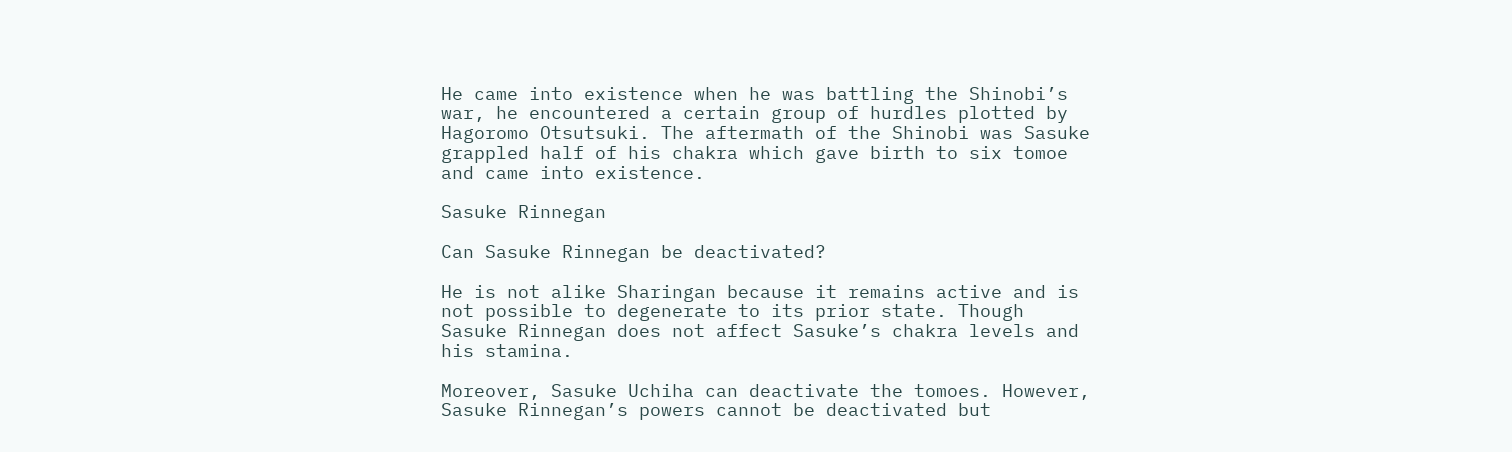He came into existence when he was battling the Shinobi’s war, he encountered a certain group of hurdles plotted by Hagoromo Otsutsuki. The aftermath of the Shinobi was Sasuke grappled half of his chakra which gave birth to six tomoe and came into existence.

Sasuke Rinnegan

Can Sasuke Rinnegan be deactivated?

He is not alike Sharingan because it remains active and is not possible to degenerate to its prior state. Though Sasuke Rinnegan does not affect Sasuke’s chakra levels and his stamina.

Moreover, Sasuke Uchiha can deactivate the tomoes. However, Sasuke Rinnegan’s powers cannot be deactivated but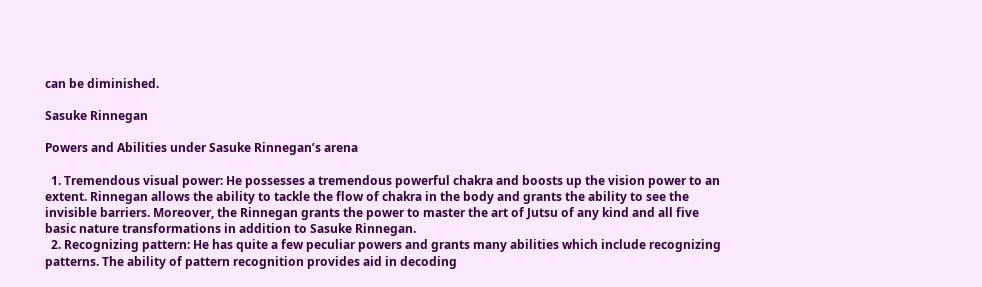can be diminished.

Sasuke Rinnegan

Powers and Abilities under Sasuke Rinnegan’s arena

  1. Tremendous visual power: He possesses a tremendous powerful chakra and boosts up the vision power to an extent. Rinnegan allows the ability to tackle the flow of chakra in the body and grants the ability to see the invisible barriers. Moreover, the Rinnegan grants the power to master the art of Jutsu of any kind and all five basic nature transformations in addition to Sasuke Rinnegan.
  2. Recognizing pattern: He has quite a few peculiar powers and grants many abilities which include recognizing patterns. The ability of pattern recognition provides aid in decoding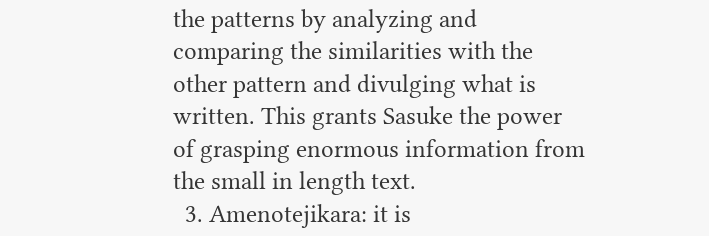the patterns by analyzing and comparing the similarities with the other pattern and divulging what is written. This grants Sasuke the power of grasping enormous information from the small in length text.
  3. Amenotejikara: it is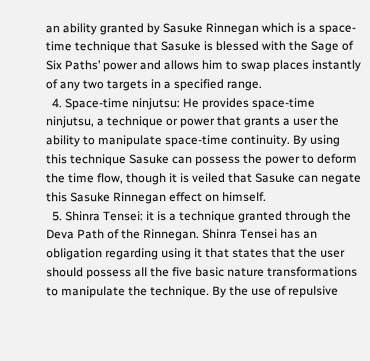an ability granted by Sasuke Rinnegan which is a space-time technique that Sasuke is blessed with the Sage of Six Paths’ power and allows him to swap places instantly of any two targets in a specified range.
  4. Space-time ninjutsu: He provides space-time ninjutsu, a technique or power that grants a user the ability to manipulate space-time continuity. By using this technique Sasuke can possess the power to deform the time flow, though it is veiled that Sasuke can negate this Sasuke Rinnegan effect on himself.
  5. Shinra Tensei: it is a technique granted through the Deva Path of the Rinnegan. Shinra Tensei has an obligation regarding using it that states that the user should possess all the five basic nature transformations to manipulate the technique. By the use of repulsive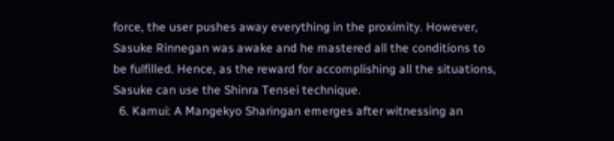force, the user pushes away everything in the proximity. However, Sasuke Rinnegan was awake and he mastered all the conditions to be fulfilled. Hence, as the reward for accomplishing all the situations, Sasuke can use the Shinra Tensei technique.
  6. Kamui: A Mangekyo Sharingan emerges after witnessing an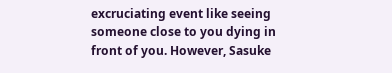excruciating event like seeing someone close to you dying in front of you. However, Sasuke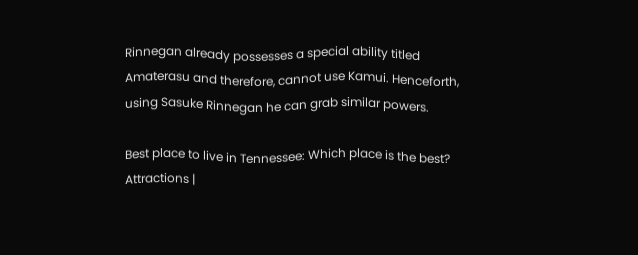Rinnegan already possesses a special ability titled Amaterasu and therefore, cannot use Kamui. Henceforth, using Sasuke Rinnegan he can grab similar powers.

Best place to live in Tennessee: Which place is the best? Attractions |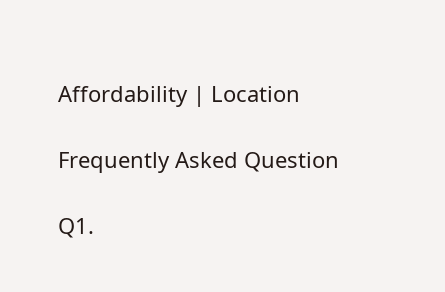Affordability | Location

Frequently Asked Question

Q1.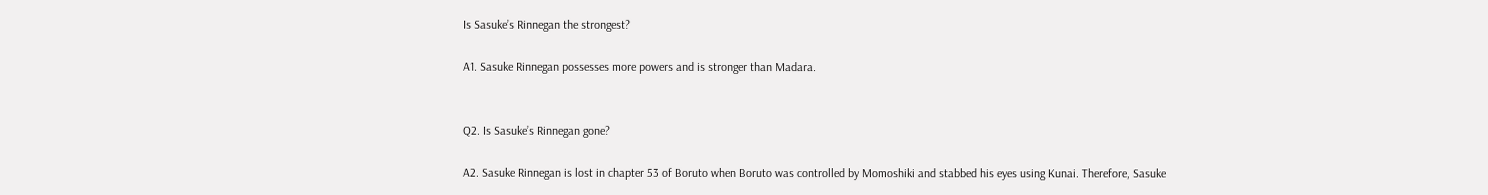Is Sasuke’s Rinnegan the strongest?

A1. Sasuke Rinnegan possesses more powers and is stronger than Madara.


Q2. Is Sasuke’s Rinnegan gone?

A2. Sasuke Rinnegan is lost in chapter 53 of Boruto when Boruto was controlled by Momoshiki and stabbed his eyes using Kunai. Therefore, Sasuke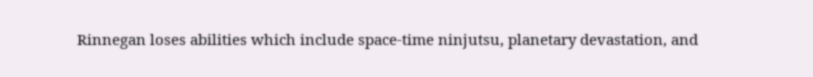Rinnegan loses abilities which include space-time ninjutsu, planetary devastation, and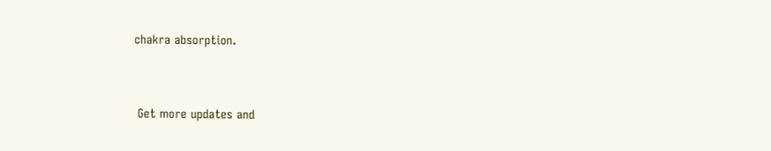chakra absorption.


 Get more updates and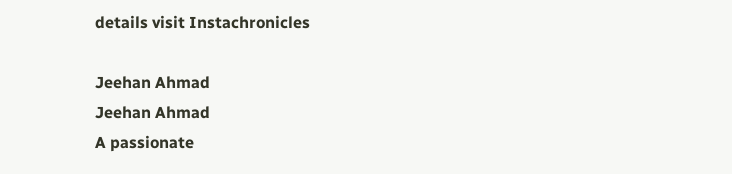details visit Instachronicles

Jeehan Ahmad
Jeehan Ahmad
A passionate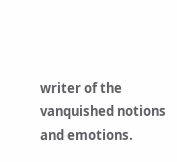writer of the vanquished notions and emotions.